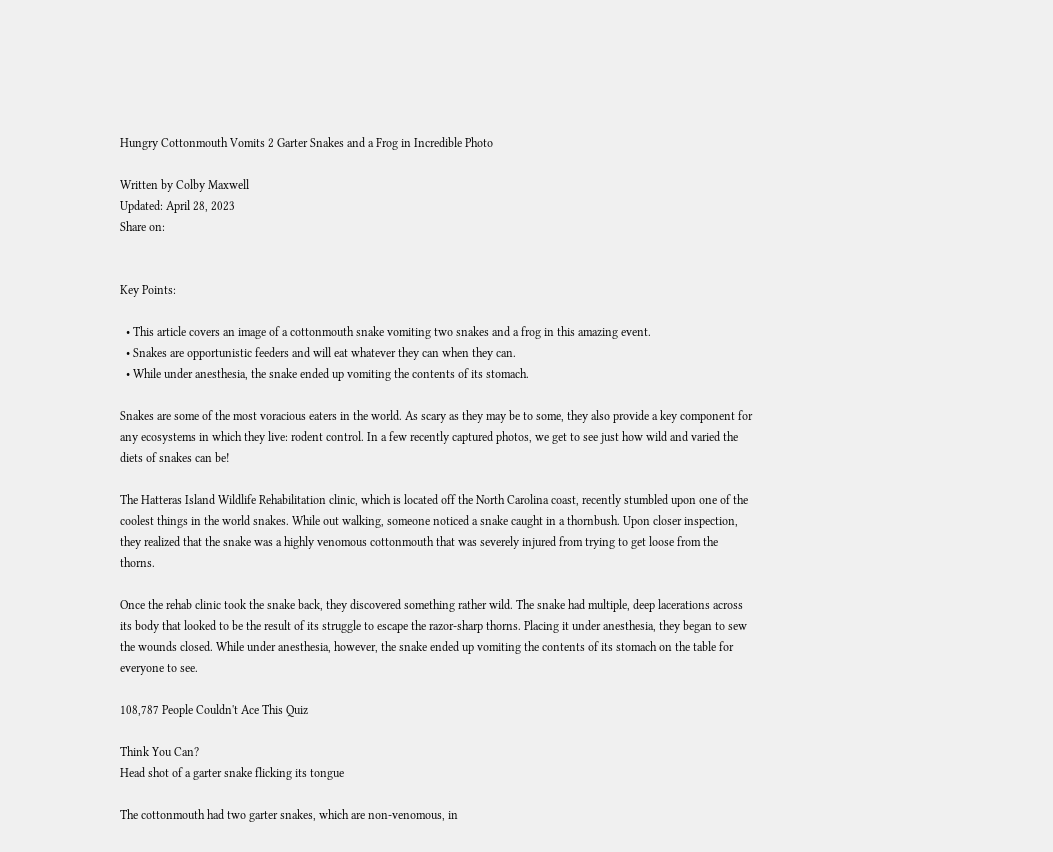Hungry Cottonmouth Vomits 2 Garter Snakes and a Frog in Incredible Photo

Written by Colby Maxwell
Updated: April 28, 2023
Share on:


Key Points:

  • This article covers an image of a cottonmouth snake vomiting two snakes and a frog in this amazing event.
  • Snakes are opportunistic feeders and will eat whatever they can when they can.
  • While under anesthesia, the snake ended up vomiting the contents of its stomach.

Snakes are some of the most voracious eaters in the world. As scary as they may be to some, they also provide a key component for any ecosystems in which they live: rodent control. In a few recently captured photos, we get to see just how wild and varied the diets of snakes can be!

The Hatteras Island Wildlife Rehabilitation clinic, which is located off the North Carolina coast, recently stumbled upon one of the coolest things in the world snakes. While out walking, someone noticed a snake caught in a thornbush. Upon closer inspection, they realized that the snake was a highly venomous cottonmouth that was severely injured from trying to get loose from the thorns.

Once the rehab clinic took the snake back, they discovered something rather wild. The snake had multiple, deep lacerations across its body that looked to be the result of its struggle to escape the razor-sharp thorns. Placing it under anesthesia, they began to sew the wounds closed. While under anesthesia, however, the snake ended up vomiting the contents of its stomach on the table for everyone to see.

108,787 People Couldn't Ace This Quiz

Think You Can?
Head shot of a garter snake flicking its tongue

The cottonmouth had two garter snakes, which are non-venomous, in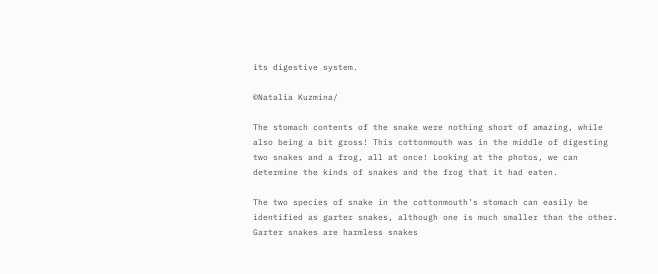its digestive system.

©Natalia Kuzmina/

The stomach contents of the snake were nothing short of amazing, while also being a bit gross! This cottonmouth was in the middle of digesting two snakes and a frog, all at once! Looking at the photos, we can determine the kinds of snakes and the frog that it had eaten.

The two species of snake in the cottonmouth’s stomach can easily be identified as garter snakes, although one is much smaller than the other. Garter snakes are harmless snakes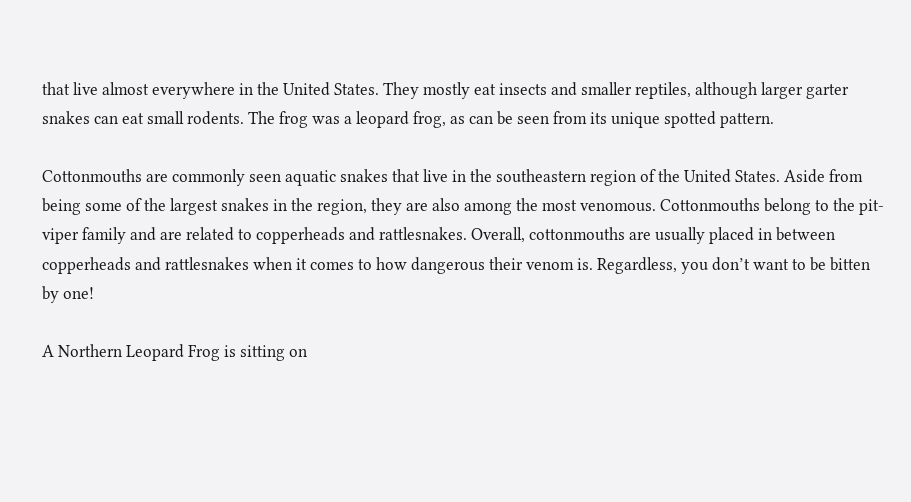that live almost everywhere in the United States. They mostly eat insects and smaller reptiles, although larger garter snakes can eat small rodents. The frog was a leopard frog, as can be seen from its unique spotted pattern.

Cottonmouths are commonly seen aquatic snakes that live in the southeastern region of the United States. Aside from being some of the largest snakes in the region, they are also among the most venomous. Cottonmouths belong to the pit-viper family and are related to copperheads and rattlesnakes. Overall, cottonmouths are usually placed in between copperheads and rattlesnakes when it comes to how dangerous their venom is. Regardless, you don’t want to be bitten by one!

A Northern Leopard Frog is sitting on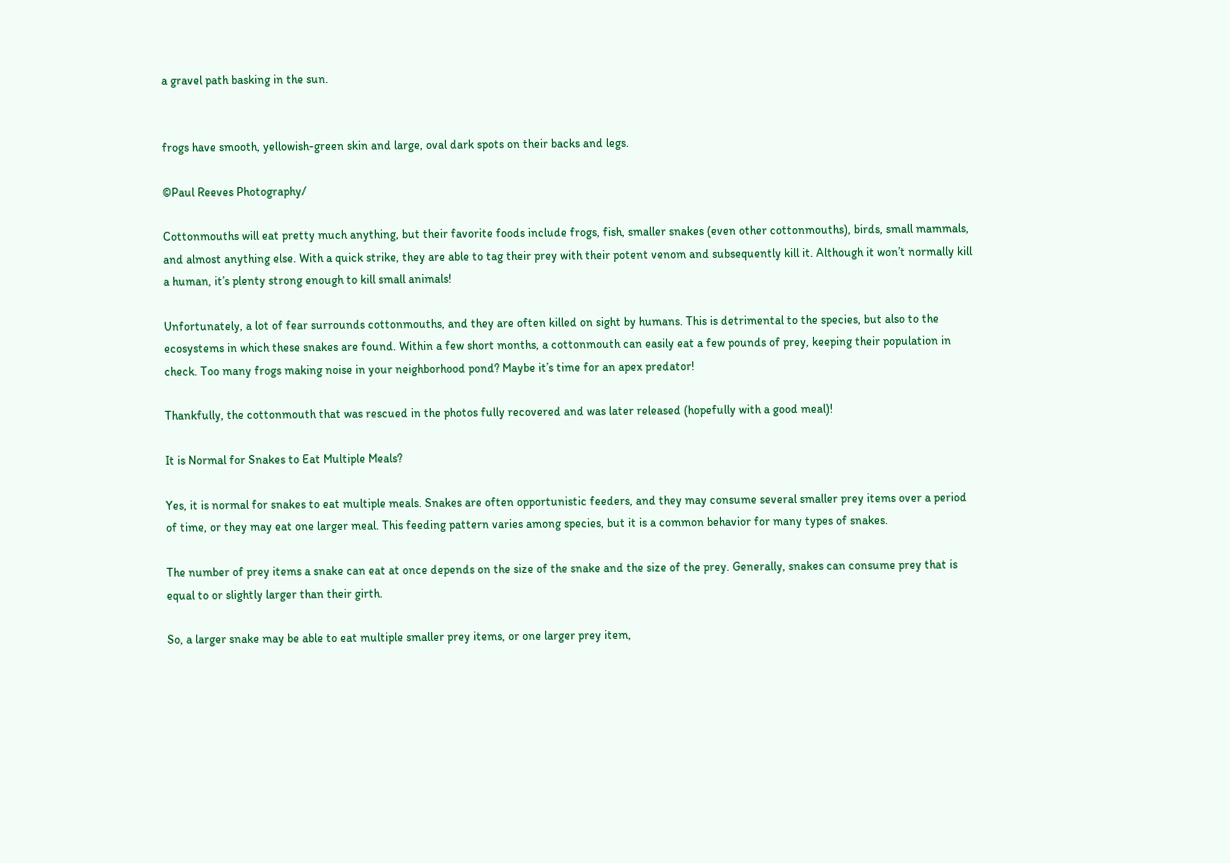a gravel path basking in the sun.


frogs have smooth, yellowish-green skin and large, oval dark spots on their backs and legs.

©Paul Reeves Photography/

Cottonmouths will eat pretty much anything, but their favorite foods include frogs, fish, smaller snakes (even other cottonmouths), birds, small mammals, and almost anything else. With a quick strike, they are able to tag their prey with their potent venom and subsequently kill it. Although it won’t normally kill a human, it’s plenty strong enough to kill small animals!

Unfortunately, a lot of fear surrounds cottonmouths, and they are often killed on sight by humans. This is detrimental to the species, but also to the ecosystems in which these snakes are found. Within a few short months, a cottonmouth can easily eat a few pounds of prey, keeping their population in check. Too many frogs making noise in your neighborhood pond? Maybe it’s time for an apex predator!

Thankfully, the cottonmouth that was rescued in the photos fully recovered and was later released (hopefully with a good meal)!

It is Normal for Snakes to Eat Multiple Meals?

Yes, it is normal for snakes to eat multiple meals. Snakes are often opportunistic feeders, and they may consume several smaller prey items over a period of time, or they may eat one larger meal. This feeding pattern varies among species, but it is a common behavior for many types of snakes.

The number of prey items a snake can eat at once depends on the size of the snake and the size of the prey. Generally, snakes can consume prey that is equal to or slightly larger than their girth.

So, a larger snake may be able to eat multiple smaller prey items, or one larger prey item,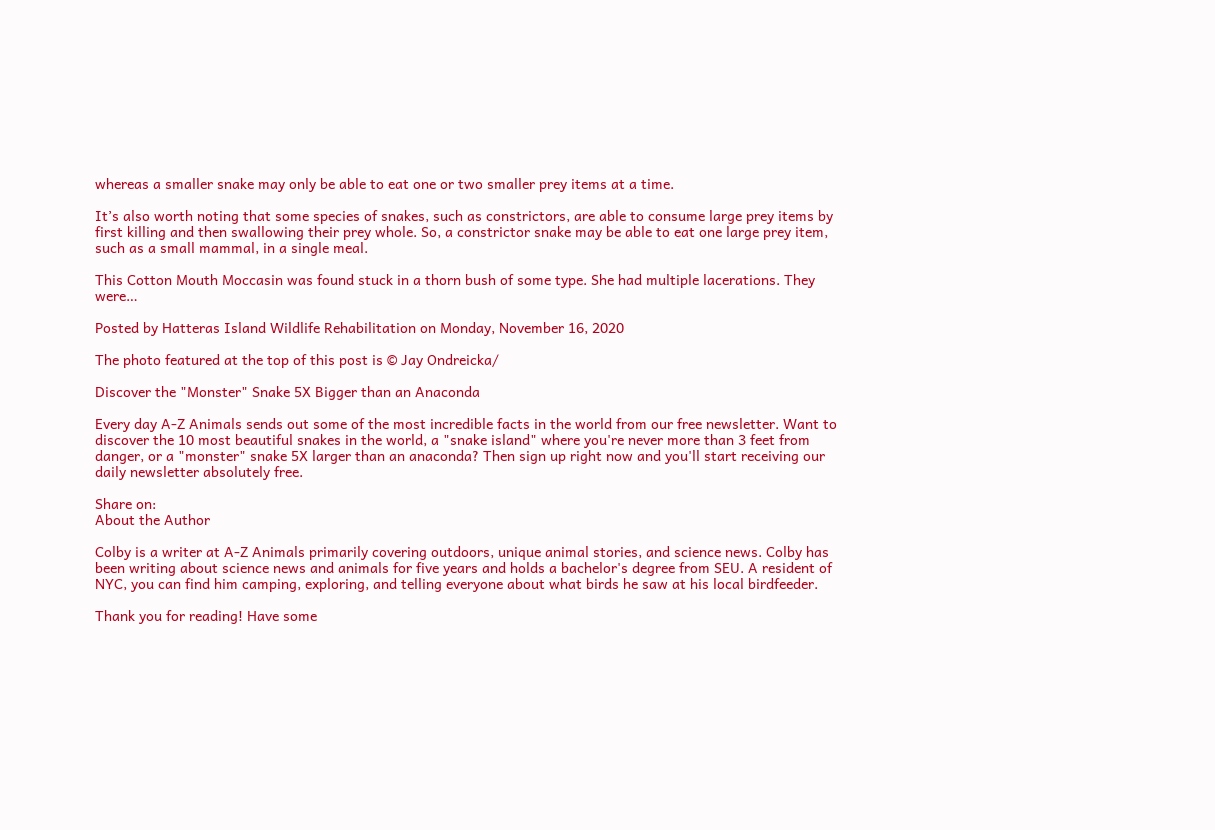whereas a smaller snake may only be able to eat one or two smaller prey items at a time.

It’s also worth noting that some species of snakes, such as constrictors, are able to consume large prey items by first killing and then swallowing their prey whole. So, a constrictor snake may be able to eat one large prey item, such as a small mammal, in a single meal.

This Cotton Mouth Moccasin was found stuck in a thorn bush of some type. She had multiple lacerations. They were…

Posted by Hatteras Island Wildlife Rehabilitation on Monday, November 16, 2020

The photo featured at the top of this post is © Jay Ondreicka/

Discover the "Monster" Snake 5X Bigger than an Anaconda

Every day A-Z Animals sends out some of the most incredible facts in the world from our free newsletter. Want to discover the 10 most beautiful snakes in the world, a "snake island" where you're never more than 3 feet from danger, or a "monster" snake 5X larger than an anaconda? Then sign up right now and you'll start receiving our daily newsletter absolutely free.

Share on:
About the Author

Colby is a writer at A-Z Animals primarily covering outdoors, unique animal stories, and science news. Colby has been writing about science news and animals for five years and holds a bachelor's degree from SEU. A resident of NYC, you can find him camping, exploring, and telling everyone about what birds he saw at his local birdfeeder.

Thank you for reading! Have some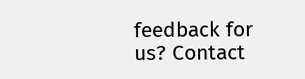feedback for us? Contact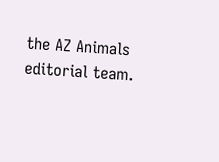the AZ Animals editorial team.